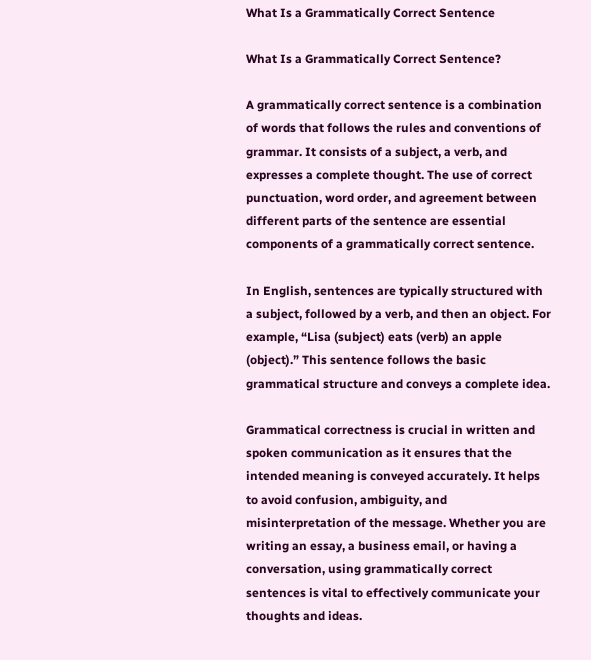What Is a Grammatically Correct Sentence

What Is a Grammatically Correct Sentence?

A grammatically correct sentence is a combination of words that follows the rules and conventions of grammar. It consists of a subject, a verb, and expresses a complete thought. The use of correct punctuation, word order, and agreement between different parts of the sentence are essential components of a grammatically correct sentence.

In English, sentences are typically structured with a subject, followed by a verb, and then an object. For example, “Lisa (subject) eats (verb) an apple (object).” This sentence follows the basic grammatical structure and conveys a complete idea.

Grammatical correctness is crucial in written and spoken communication as it ensures that the intended meaning is conveyed accurately. It helps to avoid confusion, ambiguity, and misinterpretation of the message. Whether you are writing an essay, a business email, or having a conversation, using grammatically correct sentences is vital to effectively communicate your thoughts and ideas.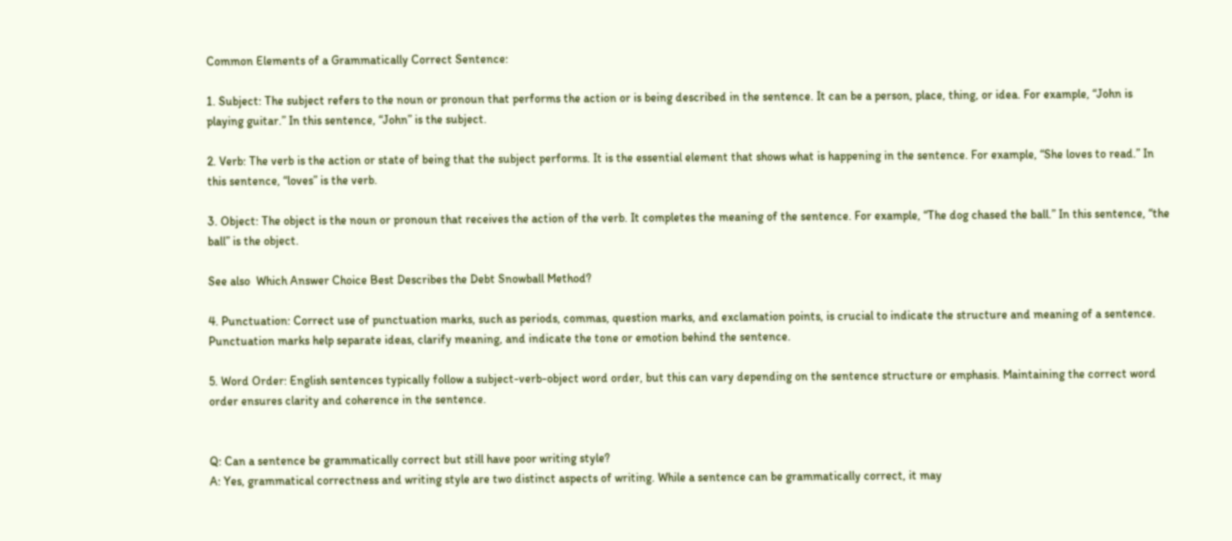Common Elements of a Grammatically Correct Sentence:

1. Subject: The subject refers to the noun or pronoun that performs the action or is being described in the sentence. It can be a person, place, thing, or idea. For example, “John is playing guitar.” In this sentence, “John” is the subject.

2. Verb: The verb is the action or state of being that the subject performs. It is the essential element that shows what is happening in the sentence. For example, “She loves to read.” In this sentence, “loves” is the verb.

3. Object: The object is the noun or pronoun that receives the action of the verb. It completes the meaning of the sentence. For example, “The dog chased the ball.” In this sentence, “the ball” is the object.

See also  Which Answer Choice Best Describes the Debt Snowball Method?

4. Punctuation: Correct use of punctuation marks, such as periods, commas, question marks, and exclamation points, is crucial to indicate the structure and meaning of a sentence. Punctuation marks help separate ideas, clarify meaning, and indicate the tone or emotion behind the sentence.

5. Word Order: English sentences typically follow a subject-verb-object word order, but this can vary depending on the sentence structure or emphasis. Maintaining the correct word order ensures clarity and coherence in the sentence.


Q: Can a sentence be grammatically correct but still have poor writing style?
A: Yes, grammatical correctness and writing style are two distinct aspects of writing. While a sentence can be grammatically correct, it may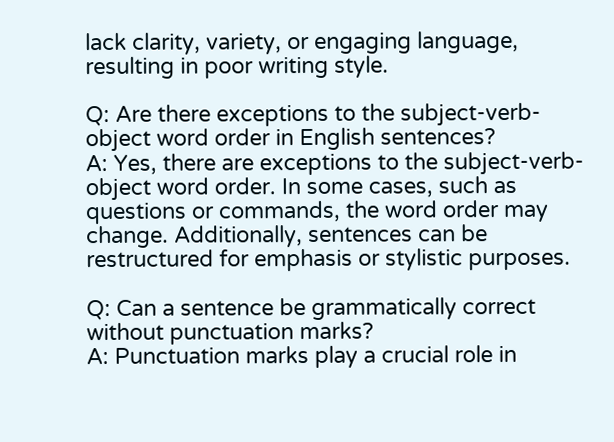lack clarity, variety, or engaging language, resulting in poor writing style.

Q: Are there exceptions to the subject-verb-object word order in English sentences?
A: Yes, there are exceptions to the subject-verb-object word order. In some cases, such as questions or commands, the word order may change. Additionally, sentences can be restructured for emphasis or stylistic purposes.

Q: Can a sentence be grammatically correct without punctuation marks?
A: Punctuation marks play a crucial role in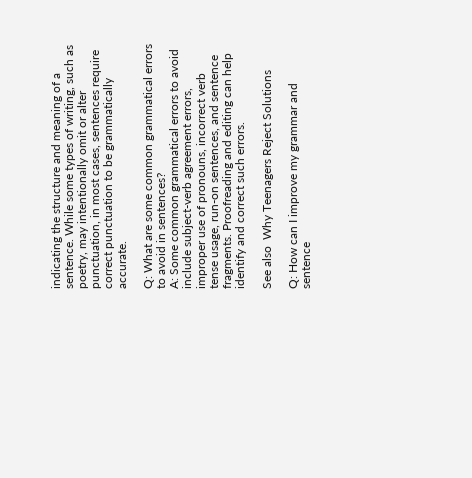indicating the structure and meaning of a sentence. While some types of writing, such as poetry, may intentionally omit or alter punctuation, in most cases, sentences require correct punctuation to be grammatically accurate.

Q: What are some common grammatical errors to avoid in sentences?
A: Some common grammatical errors to avoid include subject-verb agreement errors, improper use of pronouns, incorrect verb tense usage, run-on sentences, and sentence fragments. Proofreading and editing can help identify and correct such errors.

See also  Why Teenagers Reject Solutions

Q: How can I improve my grammar and sentence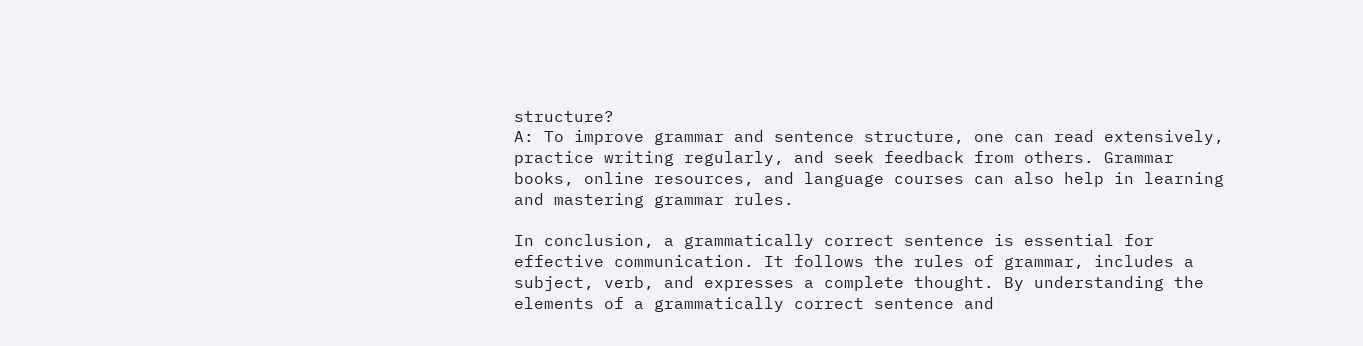structure?
A: To improve grammar and sentence structure, one can read extensively, practice writing regularly, and seek feedback from others. Grammar books, online resources, and language courses can also help in learning and mastering grammar rules.

In conclusion, a grammatically correct sentence is essential for effective communication. It follows the rules of grammar, includes a subject, verb, and expresses a complete thought. By understanding the elements of a grammatically correct sentence and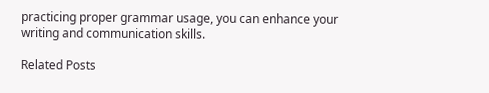practicing proper grammar usage, you can enhance your writing and communication skills.

Related Posts